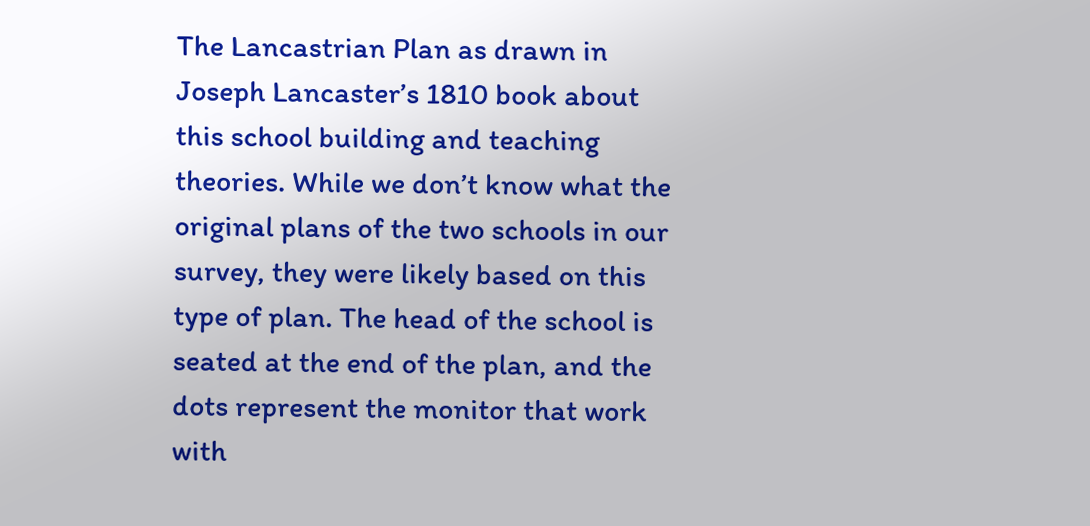The Lancastrian Plan as drawn in Joseph Lancaster’s 1810 book about this school building and teaching theories. While we don’t know what the original plans of the two schools in our survey, they were likely based on this type of plan. The head of the school is seated at the end of the plan, and the dots represent the monitor that work with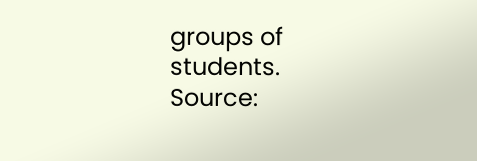groups of students. Source: